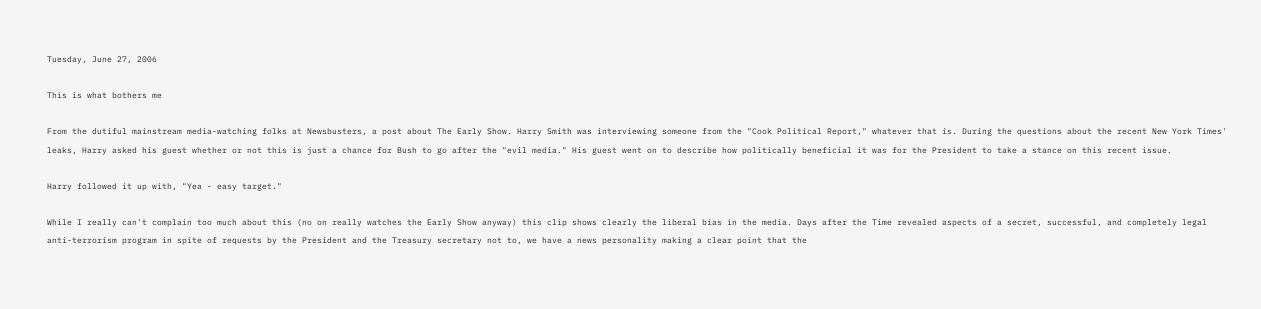Tuesday, June 27, 2006

This is what bothers me

From the dutiful mainstream media-watching folks at Newsbusters, a post about The Early Show. Harry Smith was interviewing someone from the "Cook Political Report," whatever that is. During the questions about the recent New York Times' leaks, Harry asked his guest whether or not this is just a chance for Bush to go after the "evil media." His guest went on to describe how politically beneficial it was for the President to take a stance on this recent issue.

Harry followed it up with, "Yea - easy target."

While I really can't complain too much about this (no on really watches the Early Show anyway) this clip shows clearly the liberal bias in the media. Days after the Time revealed aspects of a secret, successful, and completely legal anti-terrorism program in spite of requests by the President and the Treasury secretary not to, we have a news personality making a clear point that the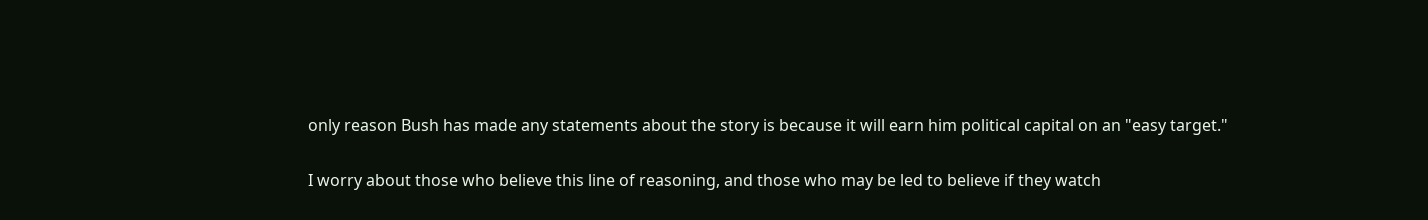only reason Bush has made any statements about the story is because it will earn him political capital on an "easy target."

I worry about those who believe this line of reasoning, and those who may be led to believe if they watch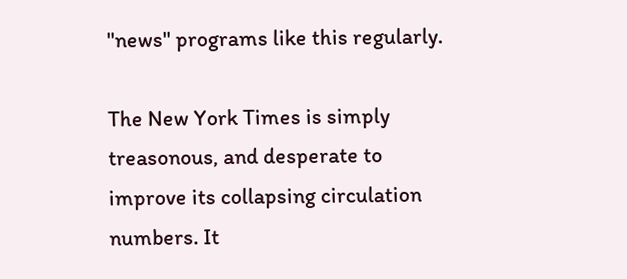"news" programs like this regularly.

The New York Times is simply treasonous, and desperate to improve its collapsing circulation numbers. It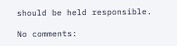should be held responsible.

No comments: